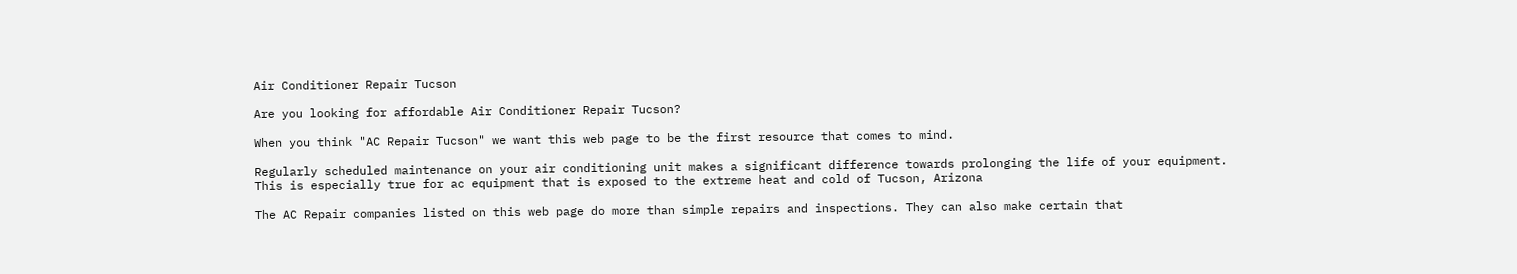Air Conditioner Repair Tucson

Are you looking for affordable Air Conditioner Repair Tucson?

When you think "AC Repair Tucson" we want this web page to be the first resource that comes to mind.

Regularly scheduled maintenance on your air conditioning unit makes a significant difference towards prolonging the life of your equipment. This is especially true for ac equipment that is exposed to the extreme heat and cold of Tucson, Arizona

The AC Repair companies listed on this web page do more than simple repairs and inspections. They can also make certain that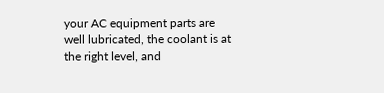your AC equipment parts are well lubricated, the coolant is at the right level, and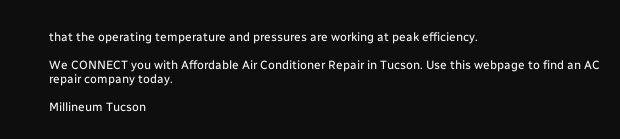that the operating temperature and pressures are working at peak efficiency.

We CONNECT you with Affordable Air Conditioner Repair in Tucson. Use this webpage to find an AC repair company today.

Millineum Tucson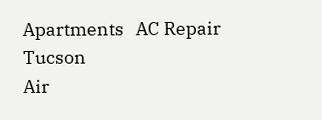Apartments   AC Repair Tucson
Air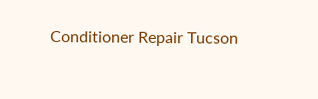Conditioner Repair Tucson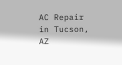AC Repair in Tucson, AZ